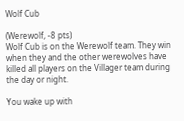Wolf Cub

(Werewolf, -8 pts)
Wolf Cub is on the Werewolf team. They win when they and the other werewolves have killed all players on the Villager team during the day or night.

You wake up with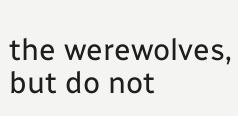the werewolves, but do not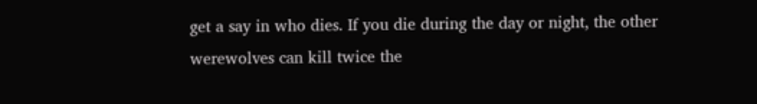get a say in who dies. If you die during the day or night, the other werewolves can kill twice the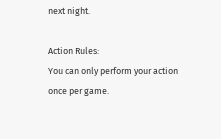next night.

Action Rules:
You can only perform your action once per game.